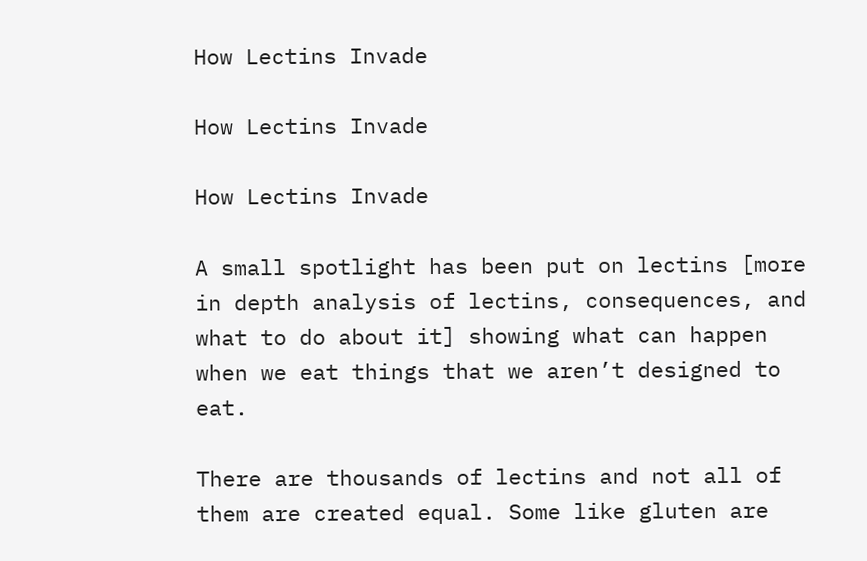How Lectins Invade

How Lectins Invade

How Lectins Invade

A small spotlight has been put on lectins [more in depth analysis of lectins, consequences, and what to do about it] showing what can happen when we eat things that we aren’t designed to eat.

There are thousands of lectins and not all of them are created equal. Some like gluten are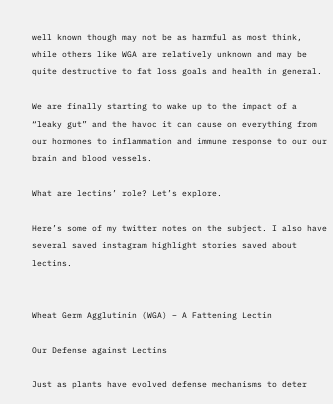well known though may not be as harmful as most think, while others like WGA are relatively unknown and may be quite destructive to fat loss goals and health in general.

We are finally starting to wake up to the impact of a “leaky gut” and the havoc it can cause on everything from our hormones to inflammation and immune response to our our brain and blood vessels.

What are lectins’ role? Let’s explore.

Here’s some of my twitter notes on the subject. I also have several saved instagram highlight stories saved about lectins.


Wheat Germ Agglutinin (WGA) – A Fattening Lectin

Our Defense against Lectins

Just as plants have evolved defense mechanisms to deter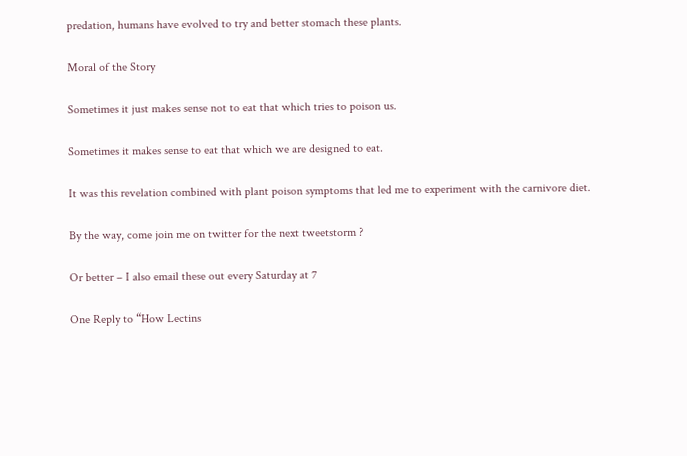predation, humans have evolved to try and better stomach these plants.

Moral of the Story

Sometimes it just makes sense not to eat that which tries to poison us.

Sometimes it makes sense to eat that which we are designed to eat.

It was this revelation combined with plant poison symptoms that led me to experiment with the carnivore diet.

By the way, come join me on twitter for the next tweetstorm ?

Or better – I also email these out every Saturday at 7

One Reply to “How Lectins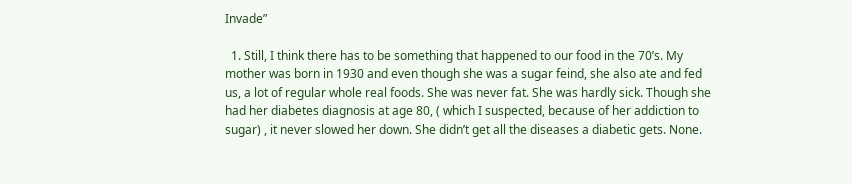Invade”

  1. Still, I think there has to be something that happened to our food in the 70’s. My mother was born in 1930 and even though she was a sugar feind, she also ate and fed us, a lot of regular whole real foods. She was never fat. She was hardly sick. Though she had her diabetes diagnosis at age 80, ( which I suspected, because of her addiction to sugar) , it never slowed her down. She didn’t get all the diseases a diabetic gets. None.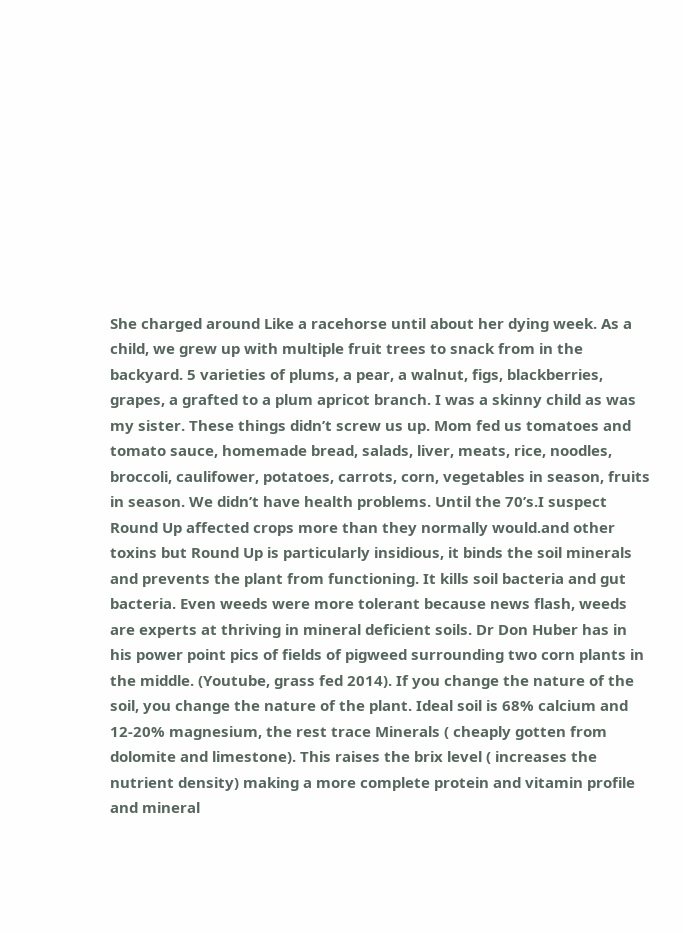She charged around Like a racehorse until about her dying week. As a child, we grew up with multiple fruit trees to snack from in the backyard. 5 varieties of plums, a pear, a walnut, figs, blackberries, grapes, a grafted to a plum apricot branch. I was a skinny child as was my sister. These things didn’t screw us up. Mom fed us tomatoes and tomato sauce, homemade bread, salads, liver, meats, rice, noodles, broccoli, caulifower, potatoes, carrots, corn, vegetables in season, fruits in season. We didn’t have health problems. Until the 70’s.I suspect Round Up affected crops more than they normally would.and other toxins but Round Up is particularly insidious, it binds the soil minerals and prevents the plant from functioning. It kills soil bacteria and gut bacteria. Even weeds were more tolerant because news flash, weeds are experts at thriving in mineral deficient soils. Dr Don Huber has in his power point pics of fields of pigweed surrounding two corn plants in the middle. (Youtube, grass fed 2014). If you change the nature of the soil, you change the nature of the plant. Ideal soil is 68% calcium and 12-20% magnesium, the rest trace Minerals ( cheaply gotten from dolomite and limestone). This raises the brix level ( increases the nutrient density) making a more complete protein and vitamin profile and mineral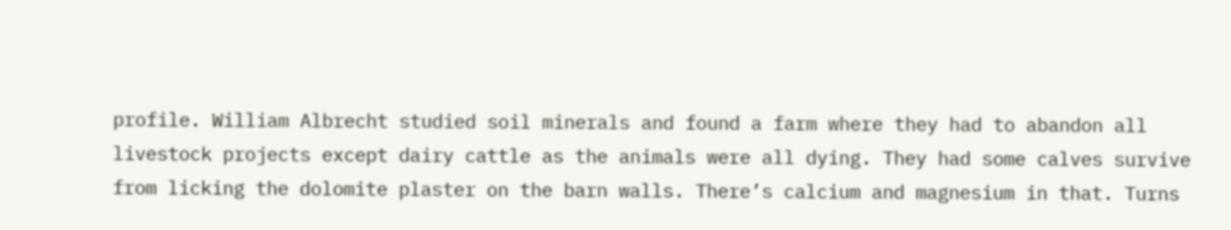profile. William Albrecht studied soil minerals and found a farm where they had to abandon all livestock projects except dairy cattle as the animals were all dying. They had some calves survive from licking the dolomite plaster on the barn walls. There’s calcium and magnesium in that. Turns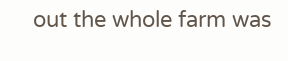out the whole farm was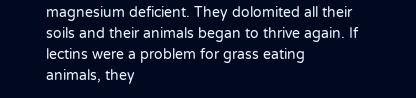magnesium deficient. They dolomited all their soils and their animals began to thrive again. If lectins were a problem for grass eating animals, they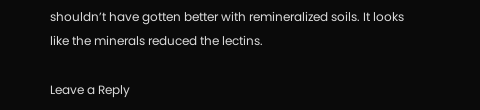shouldn’t have gotten better with remineralized soils. It looks like the minerals reduced the lectins.

Leave a Reply